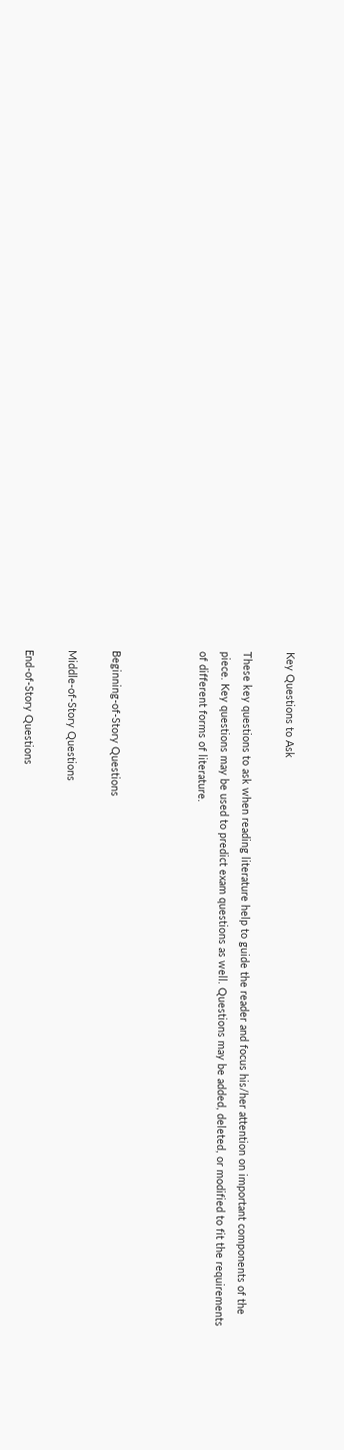Key Questions to Ask

These key questions to ask when reading literature help to guide the reader and focus his/her attention on important components of the piece. Key questions may be used to predict exam questions as well. Questions may be added, deleted, or modified to fit the requirements of different forms of literature.



Beginning-of-Story Questions

Middle-of-Story Questions

End-of-Story Questions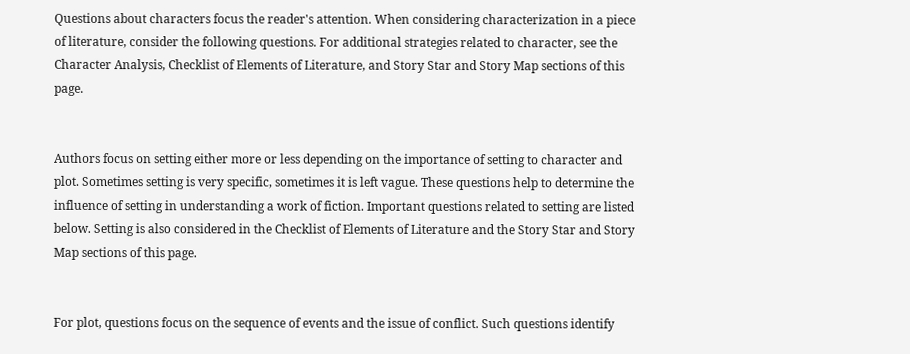Questions about characters focus the reader's attention. When considering characterization in a piece of literature, consider the following questions. For additional strategies related to character, see the Character Analysis, Checklist of Elements of Literature, and Story Star and Story Map sections of this page.


Authors focus on setting either more or less depending on the importance of setting to character and plot. Sometimes setting is very specific, sometimes it is left vague. These questions help to determine the influence of setting in understanding a work of fiction. Important questions related to setting are listed below. Setting is also considered in the Checklist of Elements of Literature and the Story Star and Story Map sections of this page.


For plot, questions focus on the sequence of events and the issue of conflict. Such questions identify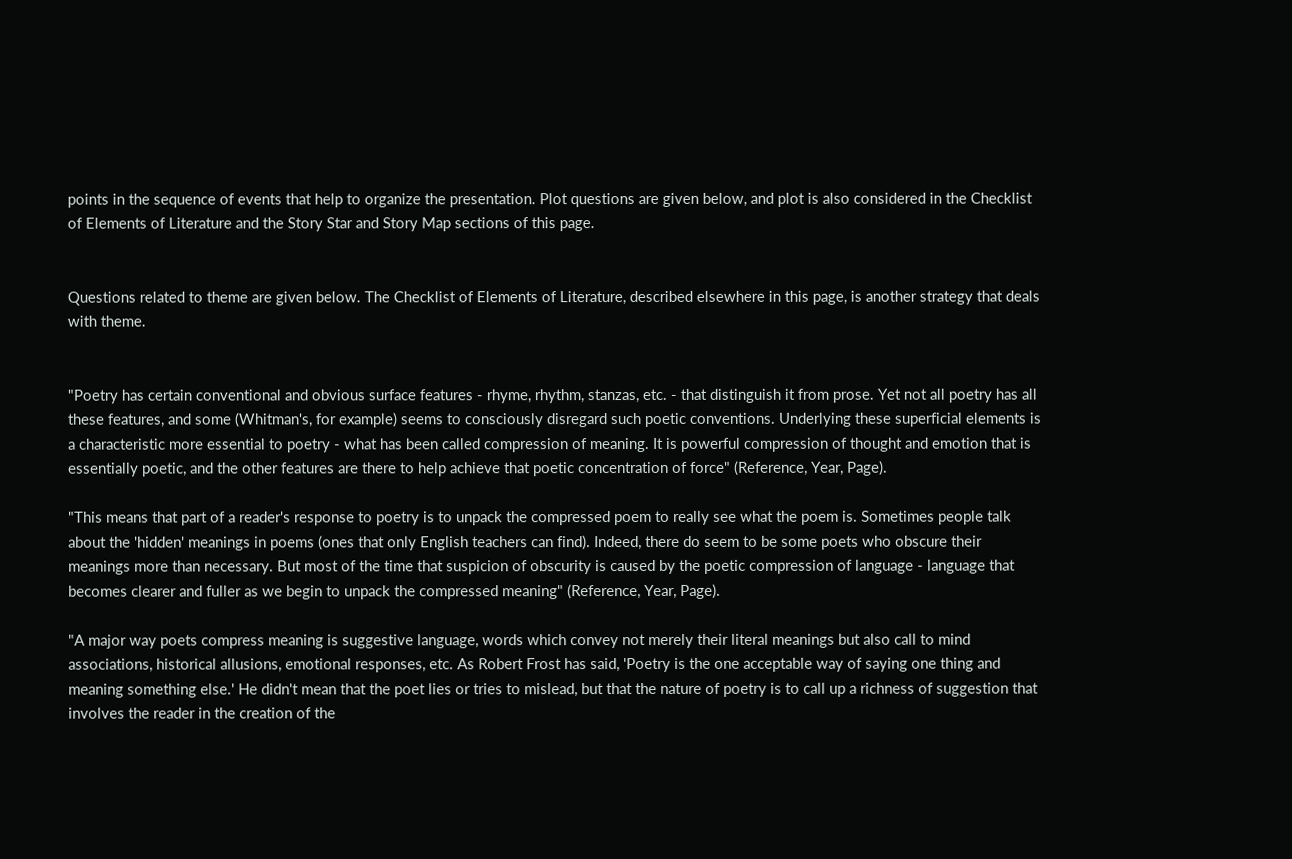points in the sequence of events that help to organize the presentation. Plot questions are given below, and plot is also considered in the Checklist of Elements of Literature and the Story Star and Story Map sections of this page.


Questions related to theme are given below. The Checklist of Elements of Literature, described elsewhere in this page, is another strategy that deals with theme.


"Poetry has certain conventional and obvious surface features - rhyme, rhythm, stanzas, etc. - that distinguish it from prose. Yet not all poetry has all these features, and some (Whitman's, for example) seems to consciously disregard such poetic conventions. Underlying these superficial elements is a characteristic more essential to poetry - what has been called compression of meaning. It is powerful compression of thought and emotion that is essentially poetic, and the other features are there to help achieve that poetic concentration of force" (Reference, Year, Page).

"This means that part of a reader's response to poetry is to unpack the compressed poem to really see what the poem is. Sometimes people talk about the 'hidden' meanings in poems (ones that only English teachers can find). Indeed, there do seem to be some poets who obscure their meanings more than necessary. But most of the time that suspicion of obscurity is caused by the poetic compression of language - language that becomes clearer and fuller as we begin to unpack the compressed meaning" (Reference, Year, Page).

"A major way poets compress meaning is suggestive language, words which convey not merely their literal meanings but also call to mind associations, historical allusions, emotional responses, etc. As Robert Frost has said, 'Poetry is the one acceptable way of saying one thing and meaning something else.' He didn't mean that the poet lies or tries to mislead, but that the nature of poetry is to call up a richness of suggestion that involves the reader in the creation of the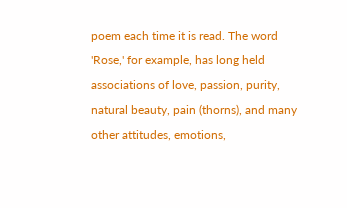poem each time it is read. The word 'Rose,' for example, has long held associations of love, passion, purity, natural beauty, pain (thorns), and many other attitudes, emotions,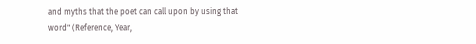and myths that the poet can call upon by using that word" (Reference, Year,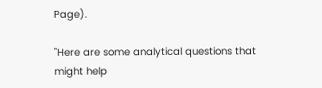Page).

"Here are some analytical questions that might help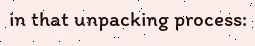in that unpacking process: